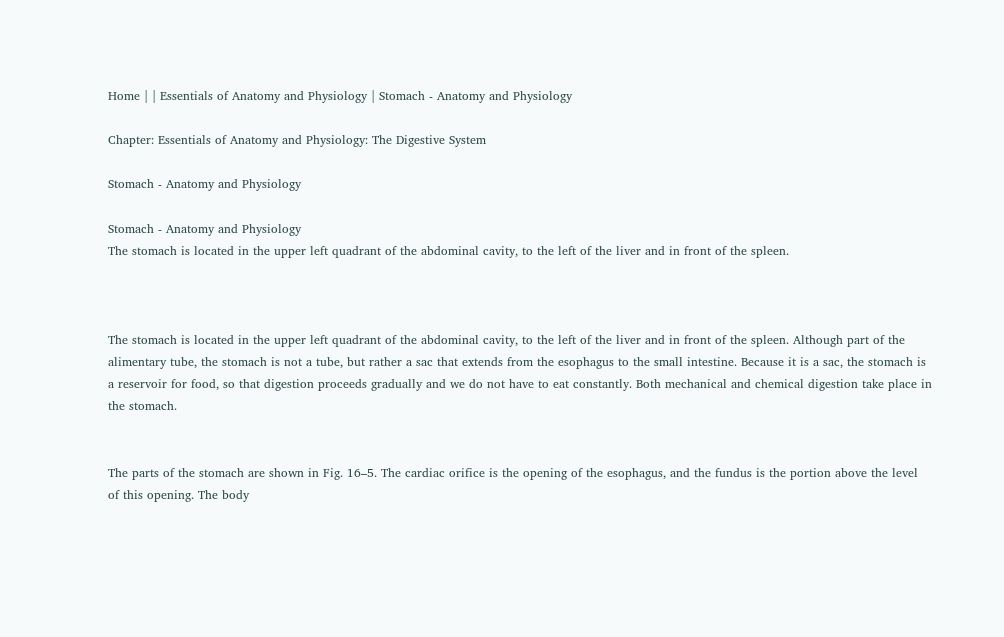Home | | Essentials of Anatomy and Physiology | Stomach - Anatomy and Physiology

Chapter: Essentials of Anatomy and Physiology: The Digestive System

Stomach - Anatomy and Physiology

Stomach - Anatomy and Physiology
The stomach is located in the upper left quadrant of the abdominal cavity, to the left of the liver and in front of the spleen.



The stomach is located in the upper left quadrant of the abdominal cavity, to the left of the liver and in front of the spleen. Although part of the alimentary tube, the stomach is not a tube, but rather a sac that extends from the esophagus to the small intestine. Because it is a sac, the stomach is a reservoir for food, so that digestion proceeds gradually and we do not have to eat constantly. Both mechanical and chemical digestion take place in the stomach.


The parts of the stomach are shown in Fig. 16–5. The cardiac orifice is the opening of the esophagus, and the fundus is the portion above the level of this opening. The body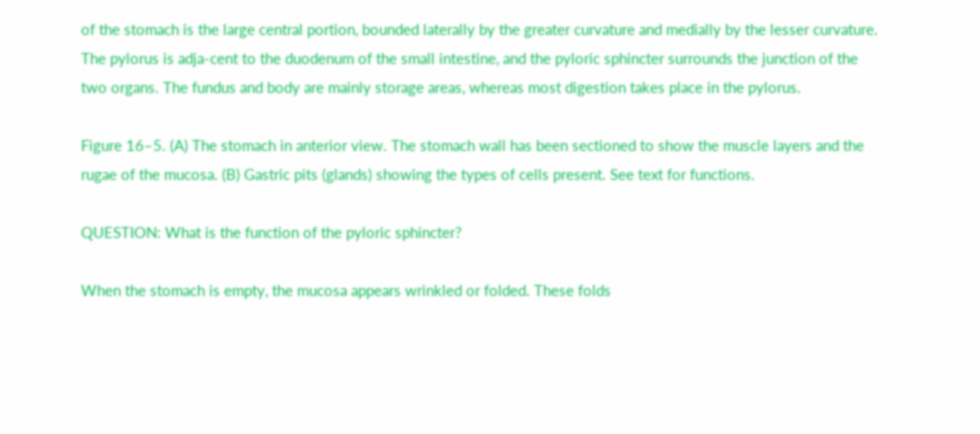of the stomach is the large central portion, bounded laterally by the greater curvature and medially by the lesser curvature. The pylorus is adja-cent to the duodenum of the small intestine, and the pyloric sphincter surrounds the junction of the two organs. The fundus and body are mainly storage areas, whereas most digestion takes place in the pylorus.

Figure 16–5. (A) The stomach in anterior view. The stomach wall has been sectioned to show the muscle layers and the rugae of the mucosa. (B) Gastric pits (glands) showing the types of cells present. See text for functions.

QUESTION: What is the function of the pyloric sphincter?

When the stomach is empty, the mucosa appears wrinkled or folded. These folds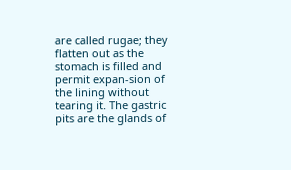are called rugae; they flatten out as the stomach is filled and permit expan-sion of the lining without tearing it. The gastric pits are the glands of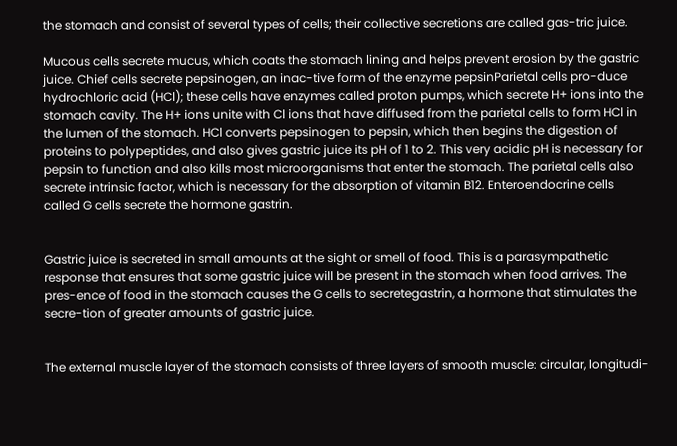the stomach and consist of several types of cells; their collective secretions are called gas-tric juice.

Mucous cells secrete mucus, which coats the stomach lining and helps prevent erosion by the gastric juice. Chief cells secrete pepsinogen, an inac-tive form of the enzyme pepsinParietal cells pro-duce hydrochloric acid (HCl); these cells have enzymes called proton pumps, which secrete H+ ions into the stomach cavity. The H+ ions unite with Cl ions that have diffused from the parietal cells to form HCl in the lumen of the stomach. HCl converts pepsinogen to pepsin, which then begins the digestion of proteins to polypeptides, and also gives gastric juice its pH of 1 to 2. This very acidic pH is necessary for pepsin to function and also kills most microorganisms that enter the stomach. The parietal cells also secrete intrinsic factor, which is necessary for the absorption of vitamin B12. Enteroendocrine cells called G cells secrete the hormone gastrin.


Gastric juice is secreted in small amounts at the sight or smell of food. This is a parasympathetic response that ensures that some gastric juice will be present in the stomach when food arrives. The pres-ence of food in the stomach causes the G cells to secretegastrin, a hormone that stimulates the secre-tion of greater amounts of gastric juice.


The external muscle layer of the stomach consists of three layers of smooth muscle: circular, longitudi-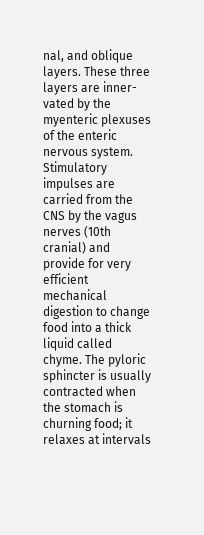nal, and oblique layers. These three layers are inner-vated by the myenteric plexuses of the enteric nervous system. Stimulatory impulses are carried from the CNS by the vagus nerves (10th cranial) and provide for very efficient mechanical digestion to change food into a thick liquid called chyme. The pyloric sphincter is usually contracted when the stomach is churning food; it relaxes at intervals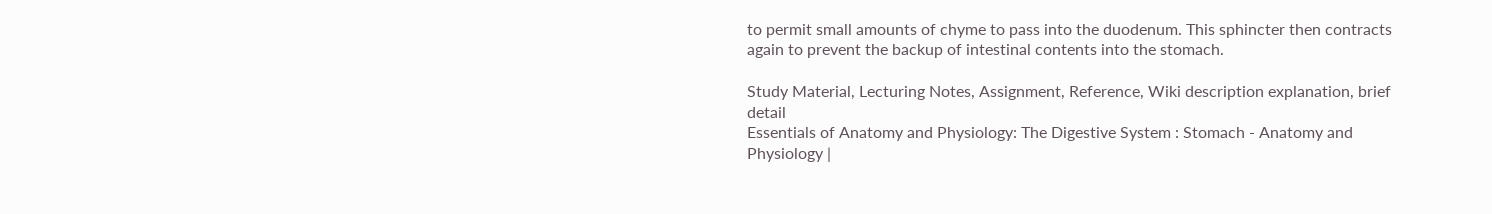to permit small amounts of chyme to pass into the duodenum. This sphincter then contracts again to prevent the backup of intestinal contents into the stomach.

Study Material, Lecturing Notes, Assignment, Reference, Wiki description explanation, brief detail
Essentials of Anatomy and Physiology: The Digestive System : Stomach - Anatomy and Physiology |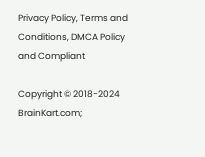Privacy Policy, Terms and Conditions, DMCA Policy and Compliant

Copyright © 2018-2024 BrainKart.com;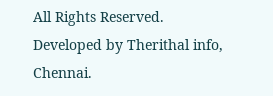All Rights Reserved. Developed by Therithal info, Chennai.